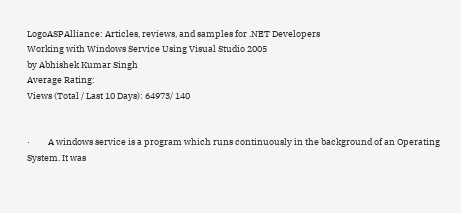LogoASPAlliance: Articles, reviews, and samples for .NET Developers
Working with Windows Service Using Visual Studio 2005
by Abhishek Kumar Singh
Average Rating:
Views (Total / Last 10 Days): 64973/ 140


·         A windows service is a program which runs continuously in the background of an Operating System. It was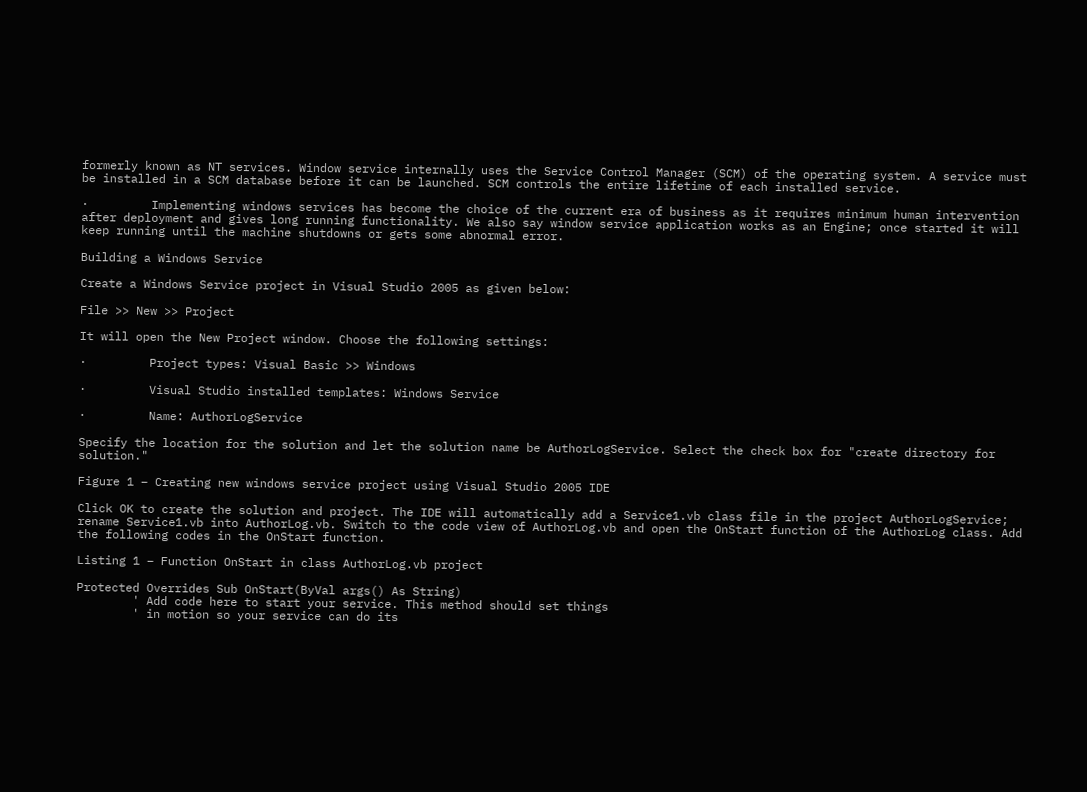formerly known as NT services. Window service internally uses the Service Control Manager (SCM) of the operating system. A service must be installed in a SCM database before it can be launched. SCM controls the entire lifetime of each installed service.

·         Implementing windows services has become the choice of the current era of business as it requires minimum human intervention after deployment and gives long running functionality. We also say window service application works as an Engine; once started it will keep running until the machine shutdowns or gets some abnormal error.

Building a Windows Service

Create a Windows Service project in Visual Studio 2005 as given below:

File >> New >> Project

It will open the New Project window. Choose the following settings:

·         Project types: Visual Basic >> Windows

·         Visual Studio installed templates: Windows Service

·         Name: AuthorLogService

Specify the location for the solution and let the solution name be AuthorLogService. Select the check box for "create directory for solution."

Figure 1 – Creating new windows service project using Visual Studio 2005 IDE

Click OK to create the solution and project. The IDE will automatically add a Service1.vb class file in the project AuthorLogService; rename Service1.vb into AuthorLog.vb. Switch to the code view of AuthorLog.vb and open the OnStart function of the AuthorLog class. Add the following codes in the OnStart function.

Listing 1 – Function OnStart in class AuthorLog.vb project

Protected Overrides Sub OnStart(ByVal args() As String)
        ' Add code here to start your service. This method should set things
        ' in motion so your service can do its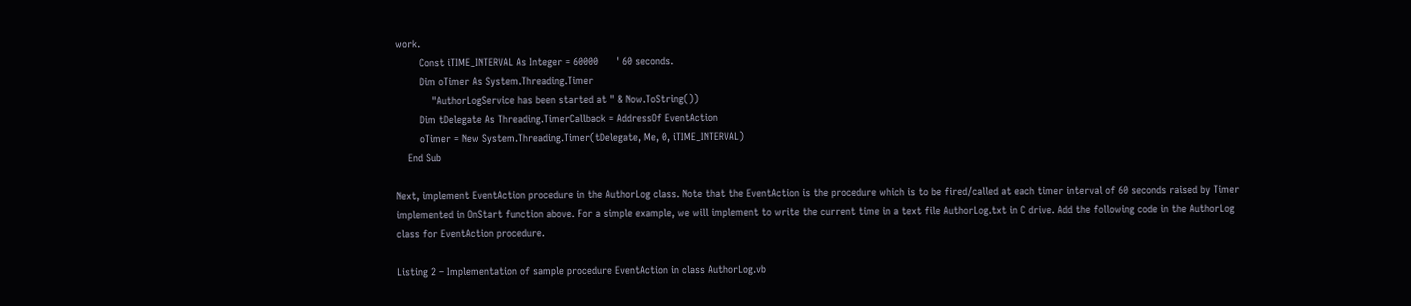work.
        Const iTIME_INTERVAL As Integer = 60000      ' 60 seconds.
        Dim oTimer As System.Threading.Timer
            "AuthorLogService has been started at " & Now.ToString())
        Dim tDelegate As Threading.TimerCallback = AddressOf EventAction
        oTimer = New System.Threading.Timer(tDelegate, Me, 0, iTIME_INTERVAL)
    End Sub

Next, implement EventAction procedure in the AuthorLog class. Note that the EventAction is the procedure which is to be fired/called at each timer interval of 60 seconds raised by Timer implemented in OnStart function above. For a simple example, we will implement to write the current time in a text file AuthorLog.txt in C drive. Add the following code in the AuthorLog class for EventAction procedure.

Listing 2 – Implementation of sample procedure EventAction in class AuthorLog.vb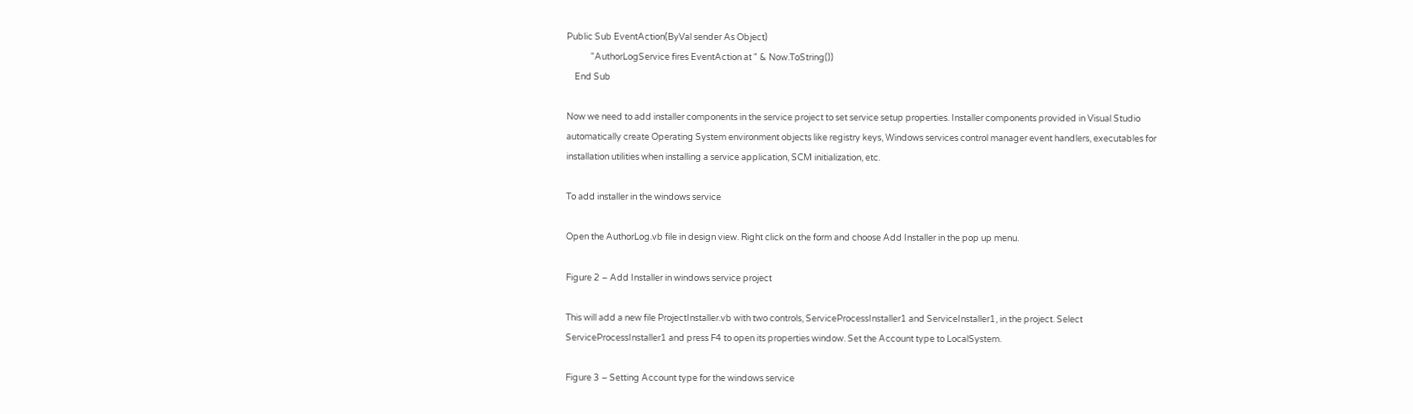Public Sub EventAction(ByVal sender As Object)
            "AuthorLogService fires EventAction at " & Now.ToString())
    End Sub

Now we need to add installer components in the service project to set service setup properties. Installer components provided in Visual Studio automatically create Operating System environment objects like registry keys, Windows services control manager event handlers, executables for installation utilities when installing a service application, SCM initialization, etc.

To add installer in the windows service

Open the AuthorLog.vb file in design view. Right click on the form and choose Add Installer in the pop up menu.

Figure 2 – Add Installer in windows service project

This will add a new file ProjectInstaller.vb with two controls, ServiceProcessInstaller1 and ServiceInstaller1, in the project. Select ServiceProcessInstaller1 and press F4 to open its properties window. Set the Account type to LocalSystem.

Figure 3 – Setting Account type for the windows service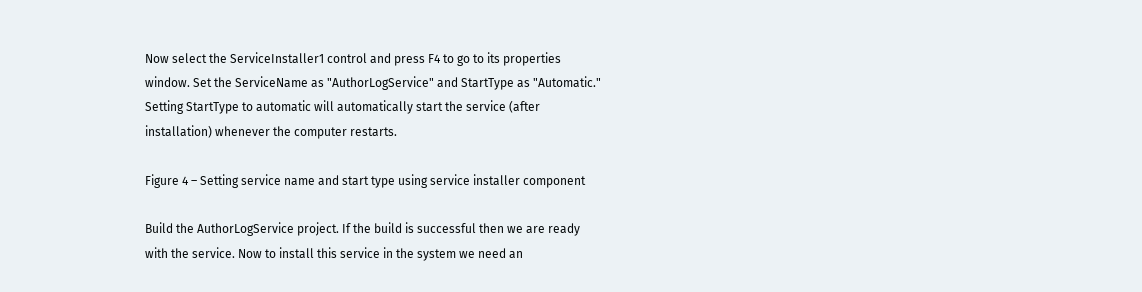Now select the ServiceInstaller1 control and press F4 to go to its properties window. Set the ServiceName as "AuthorLogService" and StartType as "Automatic." Setting StartType to automatic will automatically start the service (after installation) whenever the computer restarts.

Figure 4 – Setting service name and start type using service installer component

Build the AuthorLogService project. If the build is successful then we are ready with the service. Now to install this service in the system we need an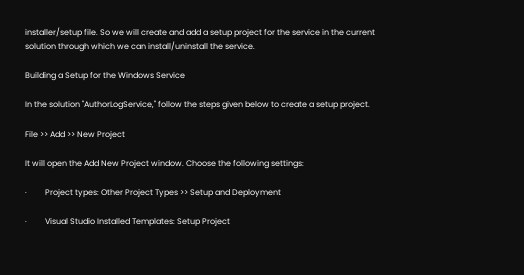installer/setup file. So we will create and add a setup project for the service in the current solution through which we can install/uninstall the service.

Building a Setup for the Windows Service

In the solution "AuthorLogService," follow the steps given below to create a setup project.

File >> Add >> New Project

It will open the Add New Project window. Choose the following settings:

·         Project types: Other Project Types >> Setup and Deployment

·         Visual Studio Installed Templates: Setup Project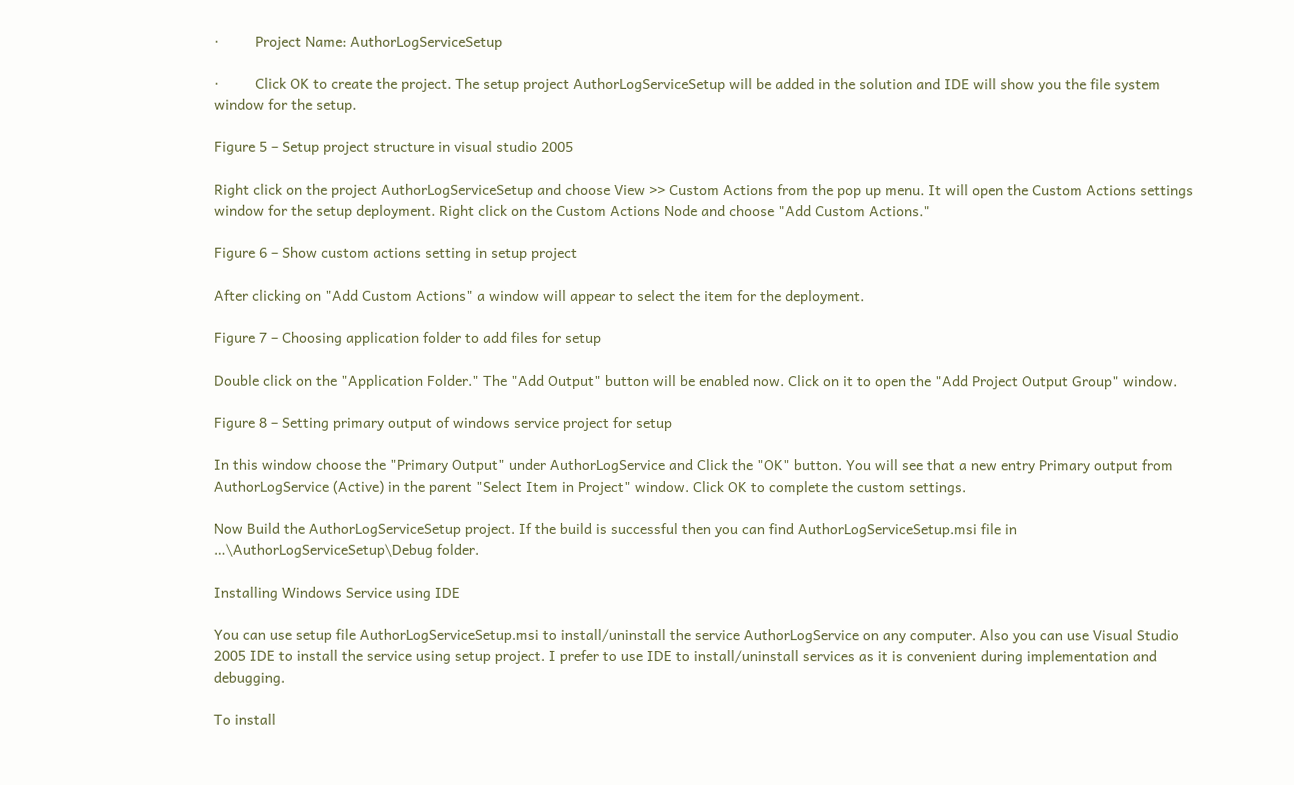·         Project Name: AuthorLogServiceSetup

·         Click OK to create the project. The setup project AuthorLogServiceSetup will be added in the solution and IDE will show you the file system window for the setup.

Figure 5 – Setup project structure in visual studio 2005

Right click on the project AuthorLogServiceSetup and choose View >> Custom Actions from the pop up menu. It will open the Custom Actions settings window for the setup deployment. Right click on the Custom Actions Node and choose "Add Custom Actions."

Figure 6 – Show custom actions setting in setup project

After clicking on "Add Custom Actions" a window will appear to select the item for the deployment.

Figure 7 – Choosing application folder to add files for setup

Double click on the "Application Folder." The "Add Output" button will be enabled now. Click on it to open the "Add Project Output Group" window.

Figure 8 – Setting primary output of windows service project for setup

In this window choose the "Primary Output" under AuthorLogService and Click the "OK" button. You will see that a new entry Primary output from AuthorLogService (Active) in the parent "Select Item in Project" window. Click OK to complete the custom settings.

Now Build the AuthorLogServiceSetup project. If the build is successful then you can find AuthorLogServiceSetup.msi file in …\AuthorLogServiceSetup\Debug folder.

Installing Windows Service using IDE

You can use setup file AuthorLogServiceSetup.msi to install/uninstall the service AuthorLogService on any computer. Also you can use Visual Studio 2005 IDE to install the service using setup project. I prefer to use IDE to install/uninstall services as it is convenient during implementation and debugging.

To install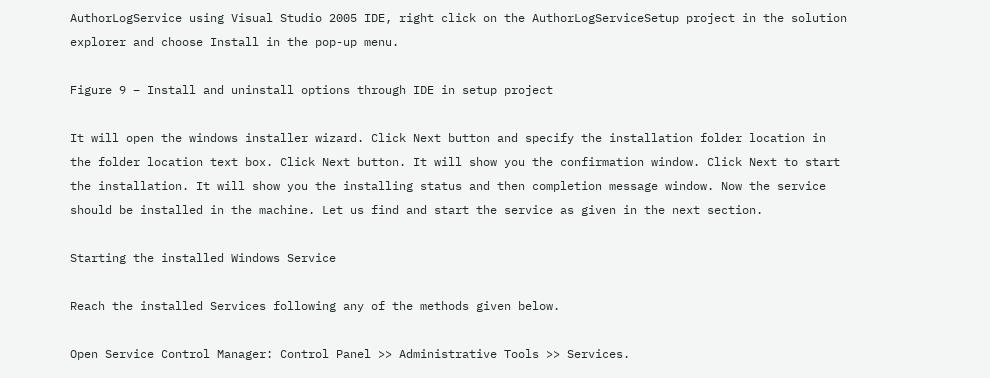AuthorLogService using Visual Studio 2005 IDE, right click on the AuthorLogServiceSetup project in the solution explorer and choose Install in the pop-up menu.

Figure 9 – Install and uninstall options through IDE in setup project

It will open the windows installer wizard. Click Next button and specify the installation folder location in the folder location text box. Click Next button. It will show you the confirmation window. Click Next to start the installation. It will show you the installing status and then completion message window. Now the service should be installed in the machine. Let us find and start the service as given in the next section.

Starting the installed Windows Service

Reach the installed Services following any of the methods given below.

Open Service Control Manager: Control Panel >> Administrative Tools >> Services.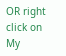OR right click on My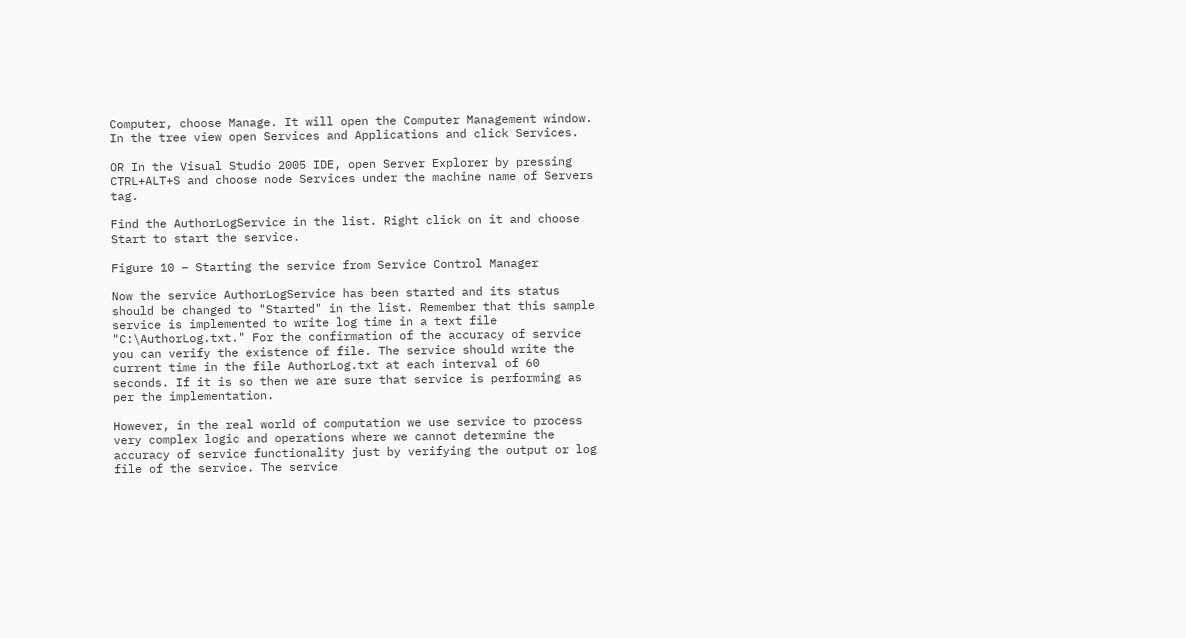Computer, choose Manage. It will open the Computer Management window. In the tree view open Services and Applications and click Services.

OR In the Visual Studio 2005 IDE, open Server Explorer by pressing CTRL+ALT+S and choose node Services under the machine name of Servers tag.

Find the AuthorLogService in the list. Right click on it and choose Start to start the service.

Figure 10 – Starting the service from Service Control Manager

Now the service AuthorLogService has been started and its status should be changed to "Started" in the list. Remember that this sample service is implemented to write log time in a text file "C:\AuthorLog.txt." For the confirmation of the accuracy of service you can verify the existence of file. The service should write the current time in the file AuthorLog.txt at each interval of 60 seconds. If it is so then we are sure that service is performing as per the implementation.

However, in the real world of computation we use service to process very complex logic and operations where we cannot determine the accuracy of service functionality just by verifying the output or log file of the service. The service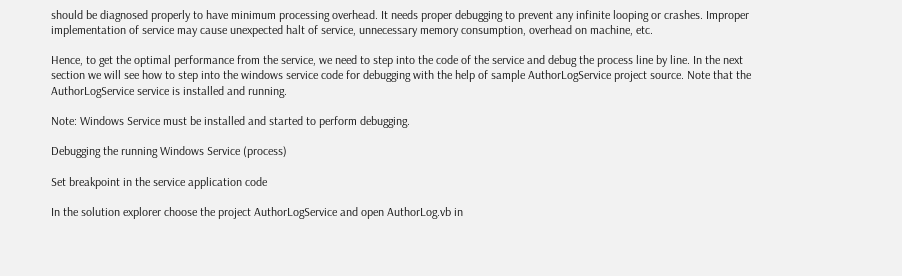should be diagnosed properly to have minimum processing overhead. It needs proper debugging to prevent any infinite looping or crashes. Improper implementation of service may cause unexpected halt of service, unnecessary memory consumption, overhead on machine, etc.

Hence, to get the optimal performance from the service, we need to step into the code of the service and debug the process line by line. In the next section we will see how to step into the windows service code for debugging with the help of sample AuthorLogService project source. Note that the AuthorLogService service is installed and running.

Note: Windows Service must be installed and started to perform debugging.

Debugging the running Windows Service (process)

Set breakpoint in the service application code

In the solution explorer choose the project AuthorLogService and open AuthorLog.vb in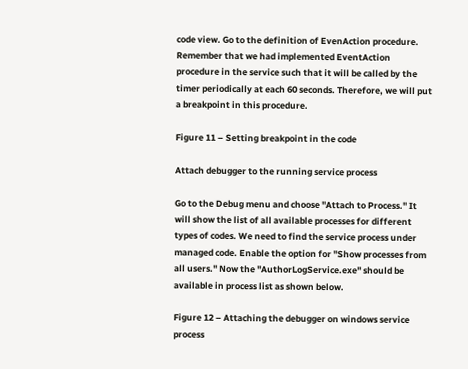code view. Go to the definition of EvenAction procedure. Remember that we had implemented EventAction procedure in the service such that it will be called by the timer periodically at each 60 seconds. Therefore, we will put a breakpoint in this procedure.

Figure 11 – Setting breakpoint in the code

Attach debugger to the running service process

Go to the Debug menu and choose "Attach to Process." It will show the list of all available processes for different types of codes. We need to find the service process under managed code. Enable the option for "Show processes from all users." Now the "AuthorLogService.exe" should be available in process list as shown below.

Figure 12 – Attaching the debugger on windows service process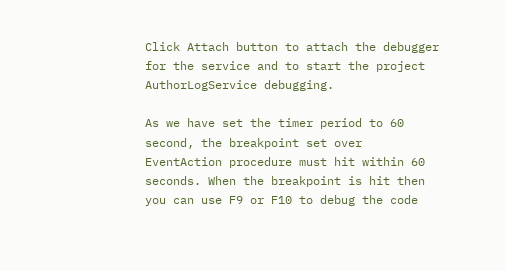Click Attach button to attach the debugger for the service and to start the project AuthorLogService debugging.

As we have set the timer period to 60 second, the breakpoint set over EventAction procedure must hit within 60 seconds. When the breakpoint is hit then you can use F9 or F10 to debug the code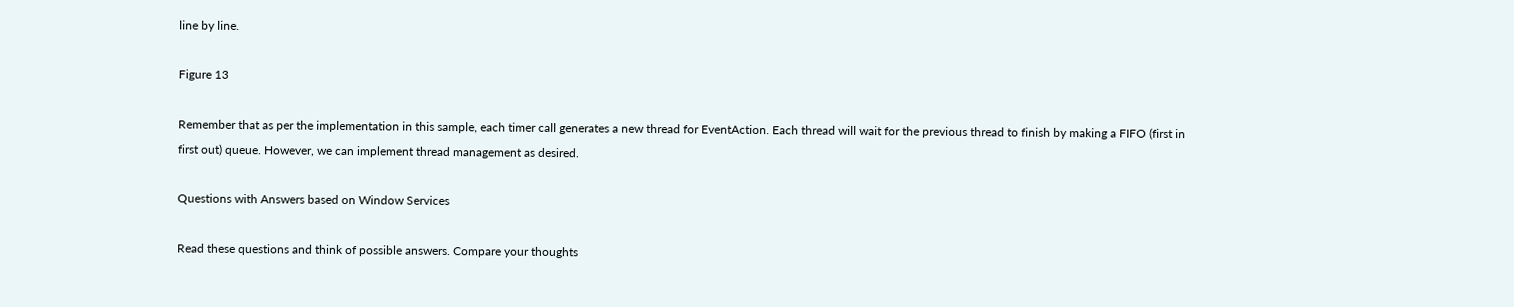line by line.

Figure 13

Remember that as per the implementation in this sample, each timer call generates a new thread for EventAction. Each thread will wait for the previous thread to finish by making a FIFO (first in first out) queue. However, we can implement thread management as desired.

Questions with Answers based on Window Services

Read these questions and think of possible answers. Compare your thoughts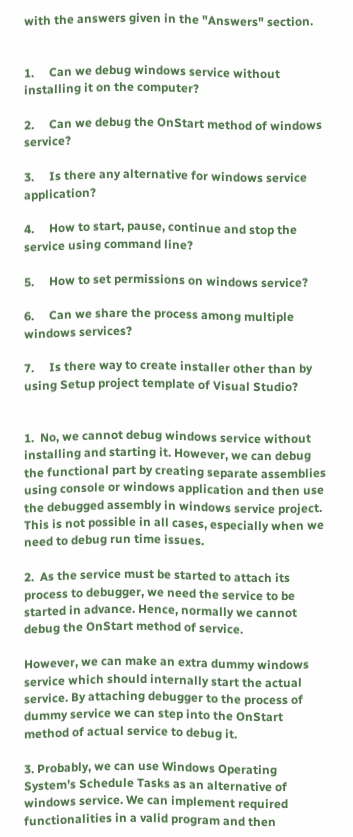with the answers given in the "Answers" section.


1.     Can we debug windows service without installing it on the computer?

2.     Can we debug the OnStart method of windows service?

3.     Is there any alternative for windows service application?

4.     How to start, pause, continue and stop the service using command line?

5.     How to set permissions on windows service?

6.     Can we share the process among multiple windows services?

7.     Is there way to create installer other than by using Setup project template of Visual Studio?


1.  No, we cannot debug windows service without installing and starting it. However, we can debug the functional part by creating separate assemblies using console or windows application and then use the debugged assembly in windows service project. This is not possible in all cases, especially when we need to debug run time issues.

2.  As the service must be started to attach its process to debugger, we need the service to be started in advance. Hence, normally we cannot debug the OnStart method of service.

However, we can make an extra dummy windows service which should internally start the actual service. By attaching debugger to the process of dummy service we can step into the OnStart method of actual service to debug it.

3. Probably, we can use Windows Operating System’s Schedule Tasks as an alternative of windows service. We can implement required functionalities in a valid program and then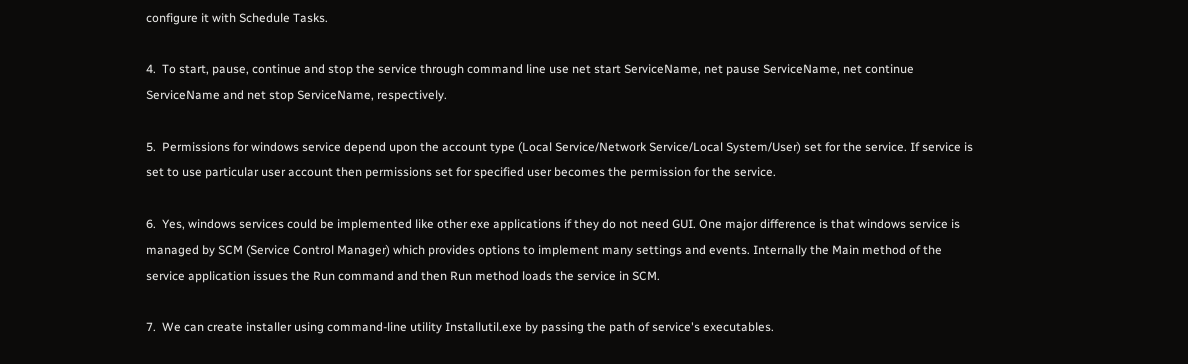configure it with Schedule Tasks.

4.  To start, pause, continue and stop the service through command line use net start ServiceName, net pause ServiceName, net continue ServiceName and net stop ServiceName, respectively.

5.  Permissions for windows service depend upon the account type (Local Service/Network Service/Local System/User) set for the service. If service is set to use particular user account then permissions set for specified user becomes the permission for the service.

6.  Yes, windows services could be implemented like other exe applications if they do not need GUI. One major difference is that windows service is managed by SCM (Service Control Manager) which provides options to implement many settings and events. Internally the Main method of the service application issues the Run command and then Run method loads the service in SCM.

7.  We can create installer using command-line utility Installutil.exe by passing the path of service's executables.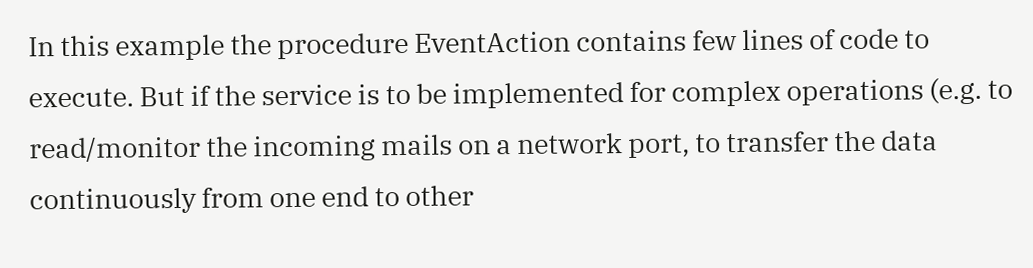In this example the procedure EventAction contains few lines of code to execute. But if the service is to be implemented for complex operations (e.g. to read/monitor the incoming mails on a network port, to transfer the data continuously from one end to other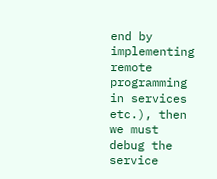end by implementing remote programming in services etc.), then we must debug the service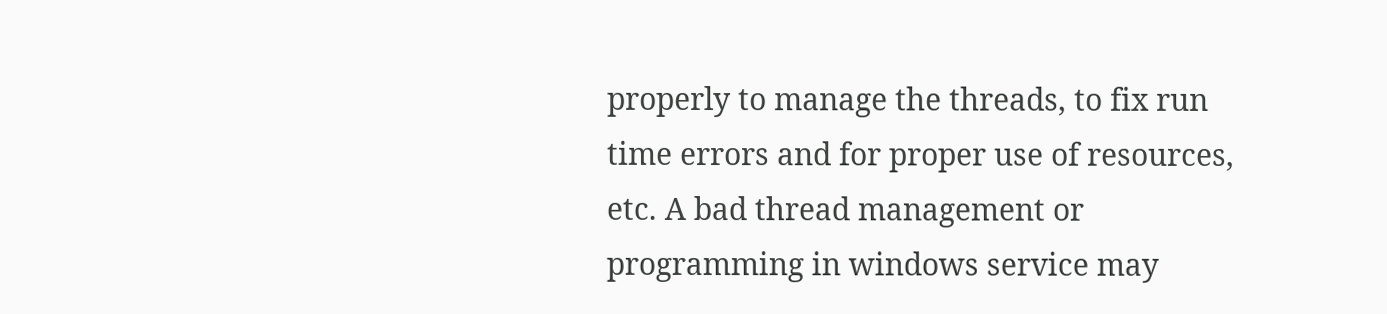properly to manage the threads, to fix run time errors and for proper use of resources, etc. A bad thread management or programming in windows service may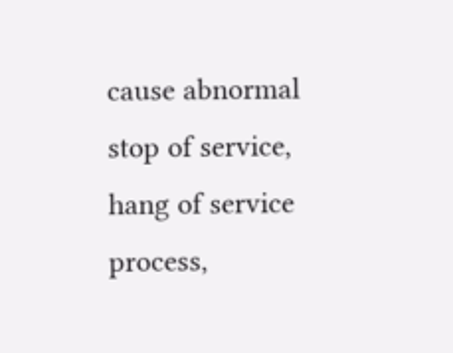cause abnormal stop of service, hang of service process,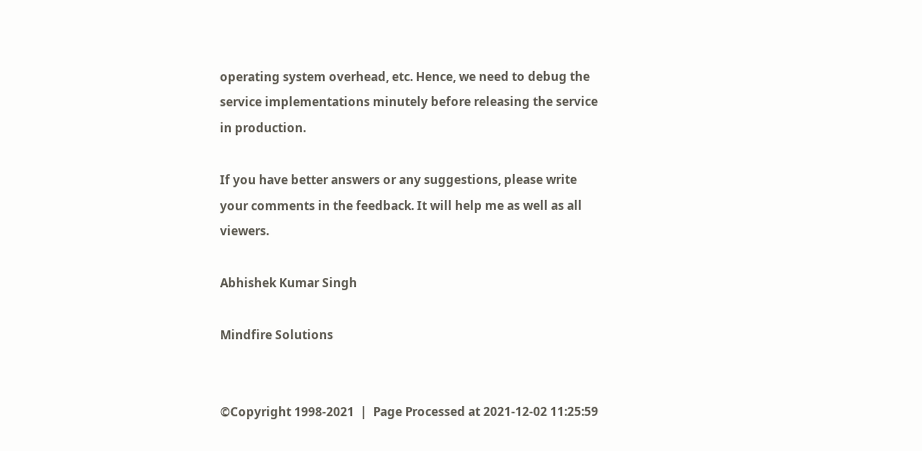operating system overhead, etc. Hence, we need to debug the service implementations minutely before releasing the service in production.

If you have better answers or any suggestions, please write your comments in the feedback. It will help me as well as all viewers.

Abhishek Kumar Singh

Mindfire Solutions


©Copyright 1998-2021  |  Page Processed at 2021-12-02 11:25:59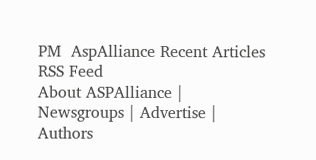PM  AspAlliance Recent Articles RSS Feed
About ASPAlliance | Newsgroups | Advertise | Authors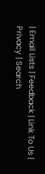| Email Lists | Feedback | Link To Us | Privacy | Search